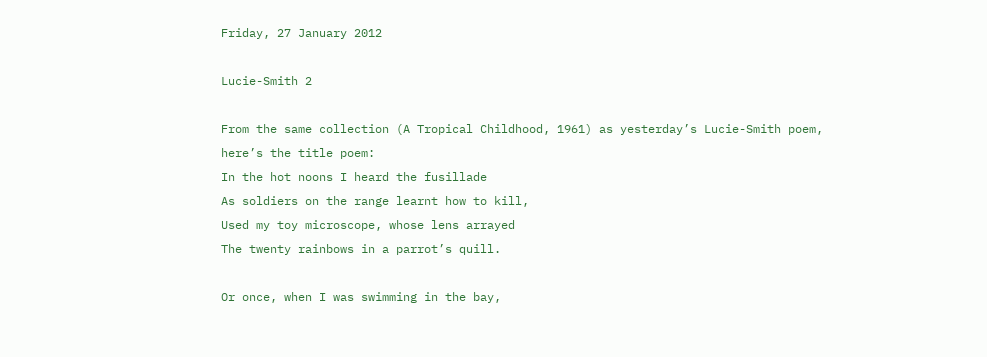Friday, 27 January 2012

Lucie-Smith 2

From the same collection (A Tropical Childhood, 1961) as yesterday’s Lucie-Smith poem, here’s the title poem:
In the hot noons I heard the fusillade
As soldiers on the range learnt how to kill,
Used my toy microscope, whose lens arrayed
The twenty rainbows in a parrot’s quill.

Or once, when I was swimming in the bay,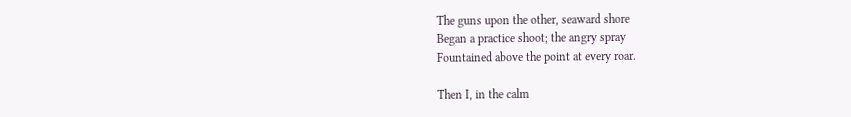The guns upon the other, seaward shore
Began a practice shoot; the angry spray
Fountained above the point at every roar.

Then I, in the calm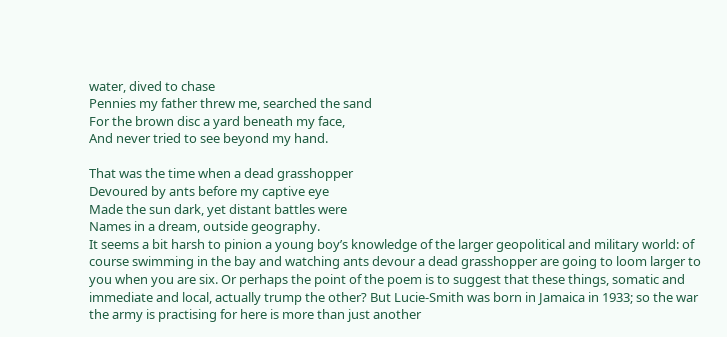water, dived to chase
Pennies my father threw me, searched the sand
For the brown disc a yard beneath my face,
And never tried to see beyond my hand.

That was the time when a dead grasshopper
Devoured by ants before my captive eye
Made the sun dark, yet distant battles were
Names in a dream, outside geography.
It seems a bit harsh to pinion a young boy’s knowledge of the larger geopolitical and military world: of course swimming in the bay and watching ants devour a dead grasshopper are going to loom larger to you when you are six. Or perhaps the point of the poem is to suggest that these things, somatic and immediate and local, actually trump the other? But Lucie-Smith was born in Jamaica in 1933; so the war the army is practising for here is more than just another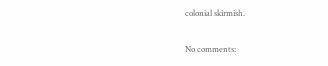colonial skirmish.

No comments: